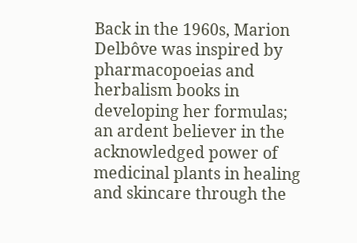Back in the 1960s, Marion Delbôve was inspired by pharmacopoeias and herbalism books in developing her formulas; an ardent believer in the acknowledged power of medicinal plants in healing and skincare through the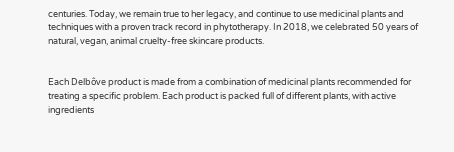centuries. Today, we remain true to her legacy, and continue to use medicinal plants and techniques with a proven track record in phytotherapy. In 2018, we celebrated 50 years of natural, vegan, animal cruelty-free skincare products.


Each Delbôve product is made from a combination of medicinal plants recommended for treating a specific problem. Each product is packed full of different plants, with active ingredients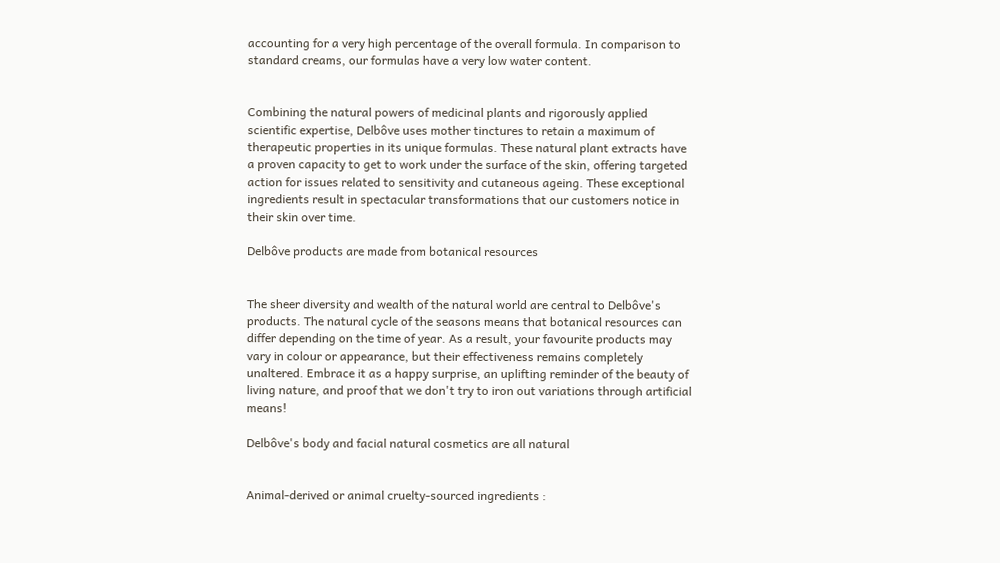accounting for a very high percentage of the overall formula. In comparison to standard creams, our formulas have a very low water content.


Combining the natural powers of medicinal plants and rigorously applied scientific expertise, Delbôve uses mother tinctures to retain a maximum of therapeutic properties in its unique formulas. These natural plant extracts have a proven capacity to get to work under the surface of the skin, offering targeted action for issues related to sensitivity and cutaneous ageing. These exceptional ingredients result in spectacular transformations that our customers notice in their skin over time.

Delbôve products are made from botanical resources


The sheer diversity and wealth of the natural world are central to Delbôve's products. The natural cycle of the seasons means that botanical resources can differ depending on the time of year. As a result, your favourite products may vary in colour or appearance, but their effectiveness remains completely unaltered. Embrace it as a happy surprise, an uplifting reminder of the beauty of living nature, and proof that we don't try to iron out variations through artificial means!

Delbôve's body and facial natural cosmetics are all natural


Animal-derived or animal cruelty-sourced ingredients :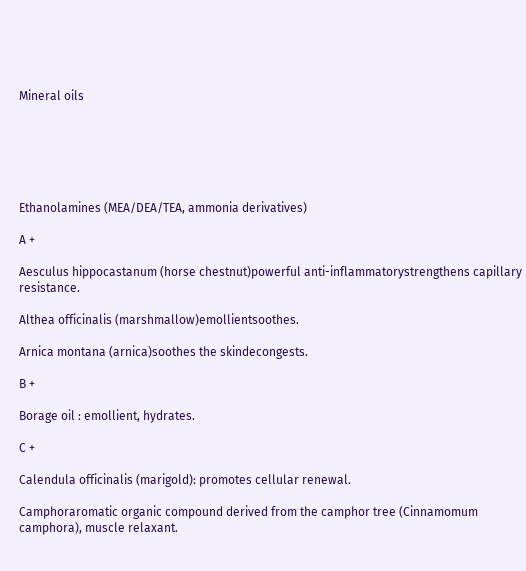Mineral oils






Ethanolamines (MEA/DEA/TEA, ammonia derivatives)

A +

Aesculus hippocastanum (horse chestnut)powerful anti-inflammatorystrengthens capillary resistance.

Althea officinalis (marshmallow)emollientsoothes.

Arnica montana (arnica)soothes the skindecongests.

B +

Borage oil : emollient, hydrates.

C +

Calendula officinalis (marigold): promotes cellular renewal.

Camphoraromatic organic compound derived from the camphor tree (Cinnamomum camphora), muscle relaxant.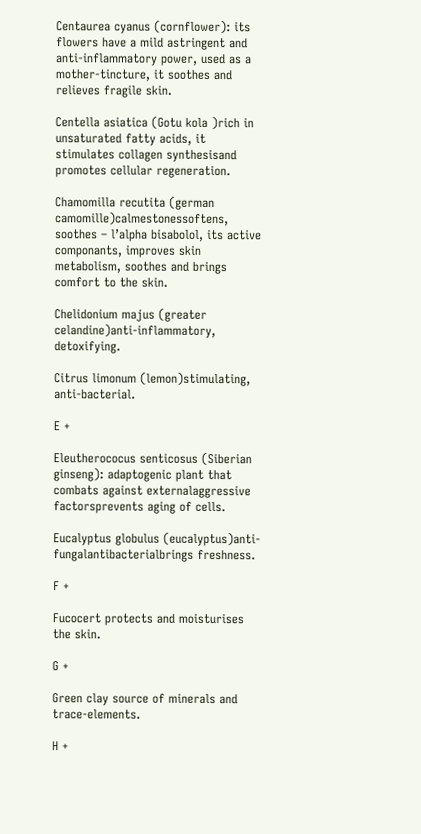Centaurea cyanus (cornflower): its flowers have a mild astringent and anti-inflammatory power, used as a mother-tincture, it soothes and relieves fragile skin.

Centella asiatica (Gotu kola )rich in unsaturated fatty acids, it stimulates collagen synthesisand promotes cellular regeneration.

Chamomilla recutita (german camomille)calmestonessoftens, soothes – l’alpha bisabolol, its active componants, improves skin metabolism, soothes and brings comfort to the skin.

Chelidonium majus (greater celandine)anti-inflammatory, detoxifying.

Citrus limonum (lemon)stimulating, anti-bacterial.

E +

Eleutherococus senticosus (Siberian ginseng): adaptogenic plant that combats against externalaggressive factorsprevents aging of cells.

Eucalyptus globulus (eucalyptus)anti-fungalantibacterialbrings freshness.

F +

Fucocert protects and moisturises the skin.

G +

Green clay source of minerals and trace-elements.

H +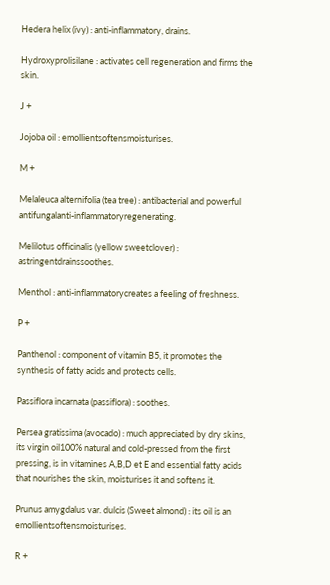Hedera helix (ivy) : anti-inflammatory, drains.

Hydroxyprolisilane : activates cell regeneration and firms the skin.

J +

Jojoba oil : emollientsoftensmoisturises.

M +

Melaleuca alternifolia (tea tree) : antibacterial and powerful antifungalanti-inflammatoryregenerating.

Melilotus officinalis (yellow sweetclover) : astringentdrainssoothes.

Menthol : anti-inflammatorycreates a feeling of freshness.

P +

Panthenol : component of vitamin B5, it promotes the synthesis of fatty acids and protects cells.

Passiflora incarnata (passiflora) : soothes.

Persea gratissima (avocado) : much appreciated by dry skins, its virgin oil100% natural and cold-pressed from the first pressing, is in vitamines A,B,D et E and essential fatty acids that nourishes the skin, moisturises it and softens it.

Prunus amygdalus var. dulcis (Sweet almond) : its oil is an emollientsoftensmoisturises.

R +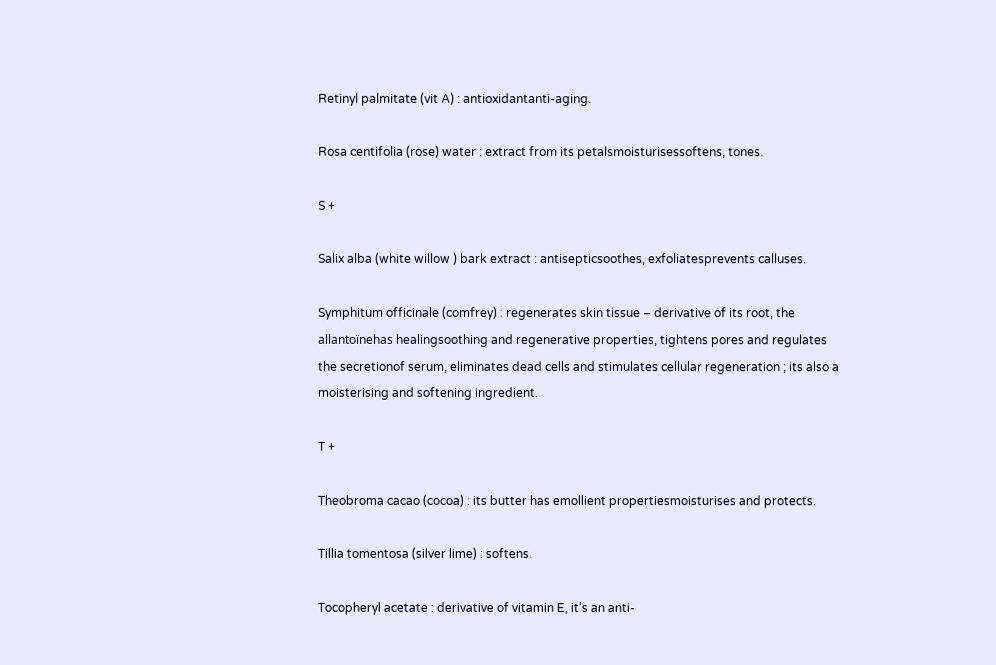Retinyl palmitate (vit A) : antioxidantanti-aging.

Rosa centifolia (rose) water : extract from its petalsmoisturisessoftens, tones.

S +

Salix alba (white willow ) bark extract : antisepticsoothes, exfoliatesprevents calluses.

Symphitum officinale (comfrey) : regenerates skin tissue – derivative of its root, the allantoïnehas healingsoothing and regenerative properties, tightens pores and regulates the secretionof serum, eliminates dead cells and stimulates cellular regeneration ; its also a moisterising and softening ingredient.

T +

Theobroma cacao (cocoa) : its butter has emollient propertiesmoisturises and protects.

Tillia tomentosa (silver lime) : softens.

Tocopheryl acetate : derivative of vitamin E, it’s an anti-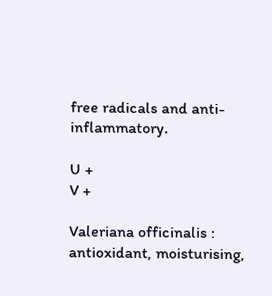free radicals and anti-inflammatory.

U +
V +

Valeriana officinalis : antioxidant, moisturising,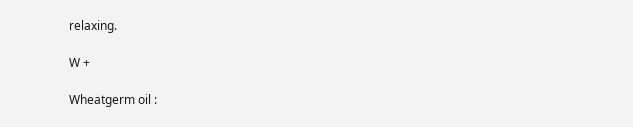relaxing.

W +

Wheatgerm oil :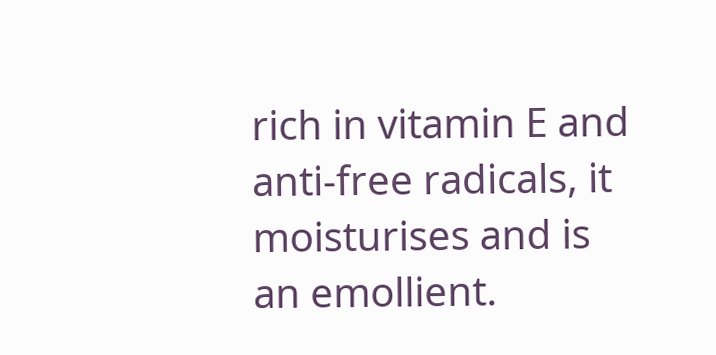rich in vitamin E and anti-free radicals, it moisturises and is an emollient.